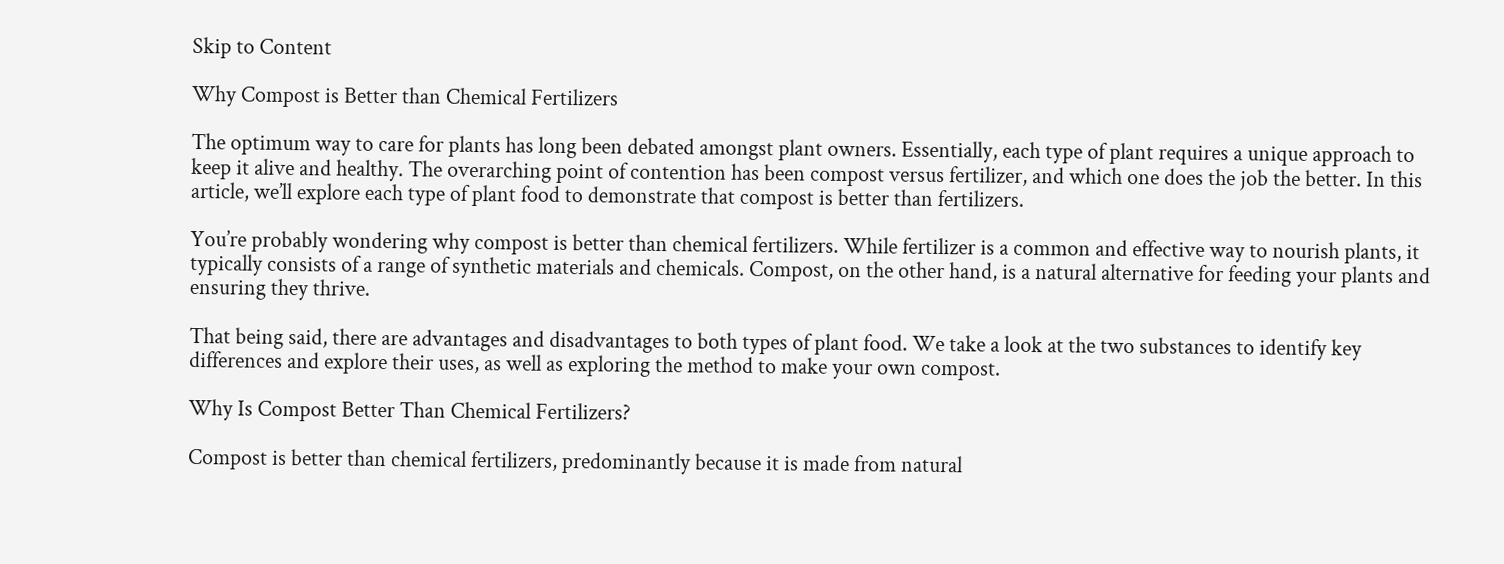Skip to Content

Why Compost is Better than Chemical Fertilizers

The optimum way to care for plants has long been debated amongst plant owners. Essentially, each type of plant requires a unique approach to keep it alive and healthy. The overarching point of contention has been compost versus fertilizer, and which one does the job the better. In this article, we’ll explore each type of plant food to demonstrate that compost is better than fertilizers.

You’re probably wondering why compost is better than chemical fertilizers. While fertilizer is a common and effective way to nourish plants, it typically consists of a range of synthetic materials and chemicals. Compost, on the other hand, is a natural alternative for feeding your plants and ensuring they thrive.

That being said, there are advantages and disadvantages to both types of plant food. We take a look at the two substances to identify key differences and explore their uses, as well as exploring the method to make your own compost.

Why Is Compost Better Than Chemical Fertilizers?

Compost is better than chemical fertilizers, predominantly because it is made from natural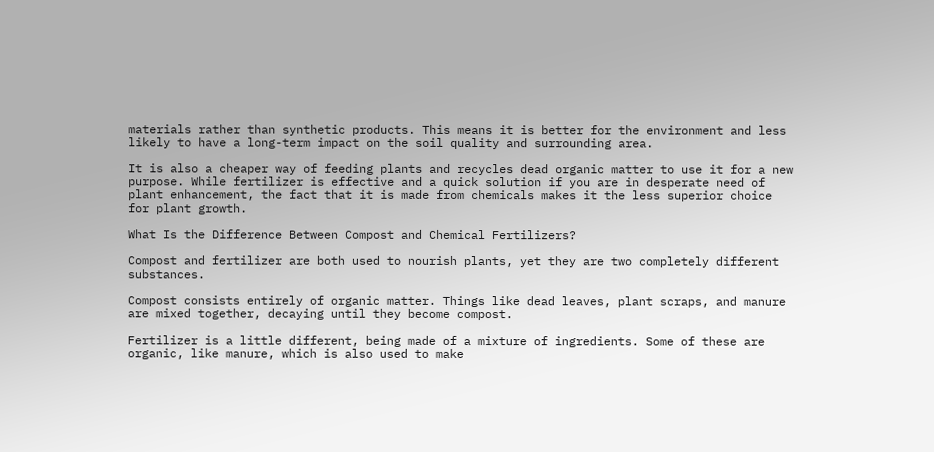materials rather than synthetic products. This means it is better for the environment and less likely to have a long-term impact on the soil quality and surrounding area.

It is also a cheaper way of feeding plants and recycles dead organic matter to use it for a new purpose. While fertilizer is effective and a quick solution if you are in desperate need of plant enhancement, the fact that it is made from chemicals makes it the less superior choice for plant growth.

What Is the Difference Between Compost and Chemical Fertilizers?

Compost and fertilizer are both used to nourish plants, yet they are two completely different substances.

Compost consists entirely of organic matter. Things like dead leaves, plant scraps, and manure are mixed together, decaying until they become compost.

Fertilizer is a little different, being made of a mixture of ingredients. Some of these are organic, like manure, which is also used to make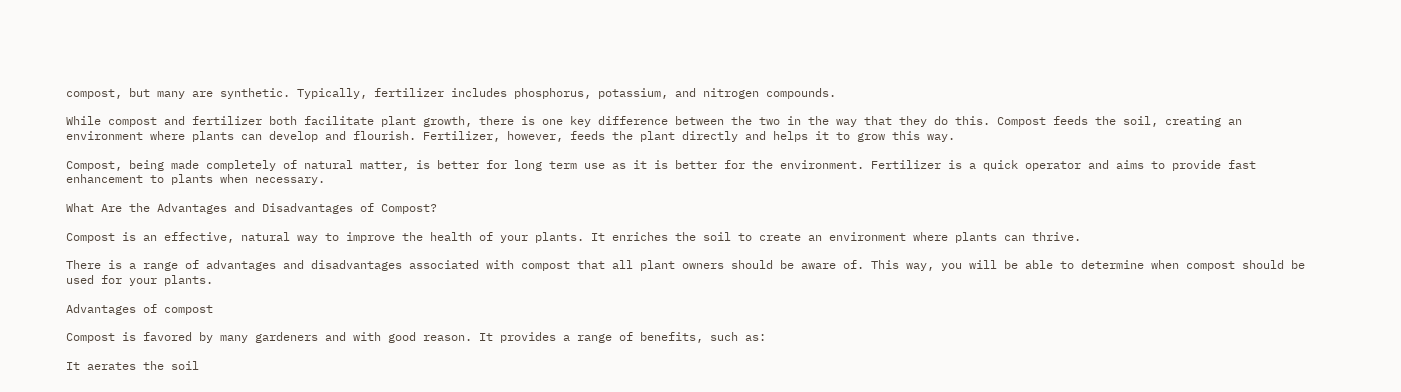compost, but many are synthetic. Typically, fertilizer includes phosphorus, potassium, and nitrogen compounds.

While compost and fertilizer both facilitate plant growth, there is one key difference between the two in the way that they do this. Compost feeds the soil, creating an environment where plants can develop and flourish. Fertilizer, however, feeds the plant directly and helps it to grow this way.

Compost, being made completely of natural matter, is better for long term use as it is better for the environment. Fertilizer is a quick operator and aims to provide fast enhancement to plants when necessary.

What Are the Advantages and Disadvantages of Compost?

Compost is an effective, natural way to improve the health of your plants. It enriches the soil to create an environment where plants can thrive.

There is a range of advantages and disadvantages associated with compost that all plant owners should be aware of. This way, you will be able to determine when compost should be used for your plants.

Advantages of compost

Compost is favored by many gardeners and with good reason. It provides a range of benefits, such as:

It aerates the soil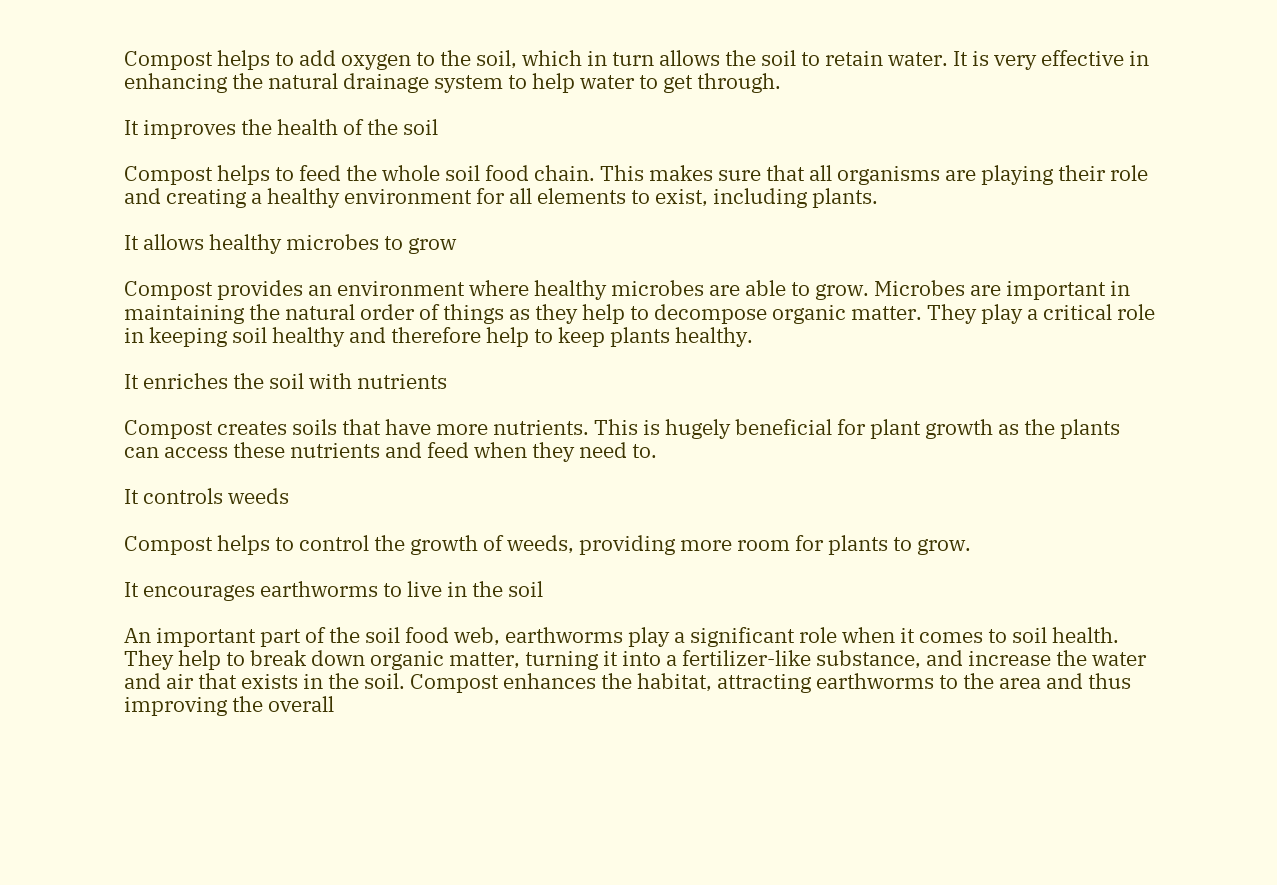Compost helps to add oxygen to the soil, which in turn allows the soil to retain water. It is very effective in enhancing the natural drainage system to help water to get through.

It improves the health of the soil

Compost helps to feed the whole soil food chain. This makes sure that all organisms are playing their role and creating a healthy environment for all elements to exist, including plants.

It allows healthy microbes to grow

Compost provides an environment where healthy microbes are able to grow. Microbes are important in maintaining the natural order of things as they help to decompose organic matter. They play a critical role in keeping soil healthy and therefore help to keep plants healthy.

It enriches the soil with nutrients

Compost creates soils that have more nutrients. This is hugely beneficial for plant growth as the plants can access these nutrients and feed when they need to.

It controls weeds

Compost helps to control the growth of weeds, providing more room for plants to grow.

It encourages earthworms to live in the soil

An important part of the soil food web, earthworms play a significant role when it comes to soil health. They help to break down organic matter, turning it into a fertilizer-like substance, and increase the water and air that exists in the soil. Compost enhances the habitat, attracting earthworms to the area and thus improving the overall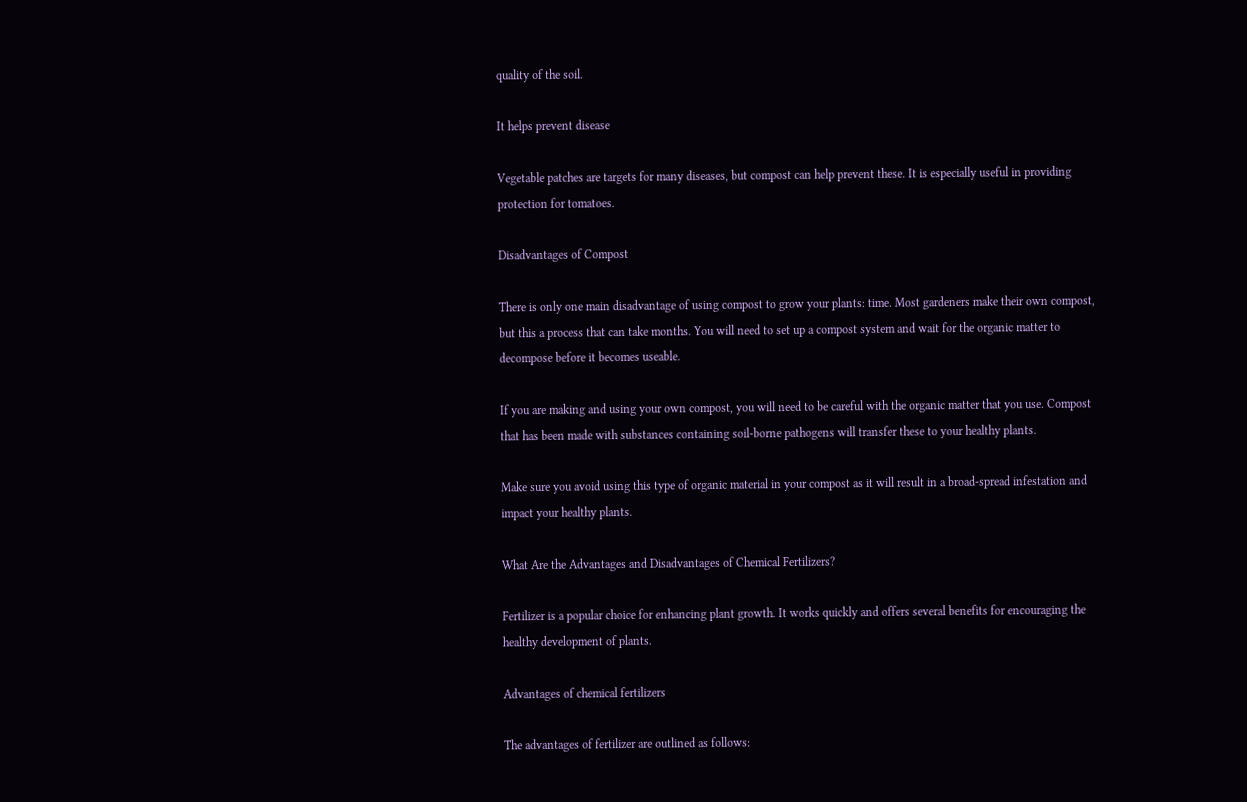quality of the soil.

It helps prevent disease

Vegetable patches are targets for many diseases, but compost can help prevent these. It is especially useful in providing protection for tomatoes.

Disadvantages of Compost

There is only one main disadvantage of using compost to grow your plants: time. Most gardeners make their own compost, but this a process that can take months. You will need to set up a compost system and wait for the organic matter to decompose before it becomes useable.

If you are making and using your own compost, you will need to be careful with the organic matter that you use. Compost that has been made with substances containing soil-borne pathogens will transfer these to your healthy plants.

Make sure you avoid using this type of organic material in your compost as it will result in a broad-spread infestation and impact your healthy plants.

What Are the Advantages and Disadvantages of Chemical Fertilizers?

Fertilizer is a popular choice for enhancing plant growth. It works quickly and offers several benefits for encouraging the healthy development of plants.

Advantages of chemical fertilizers

The advantages of fertilizer are outlined as follows: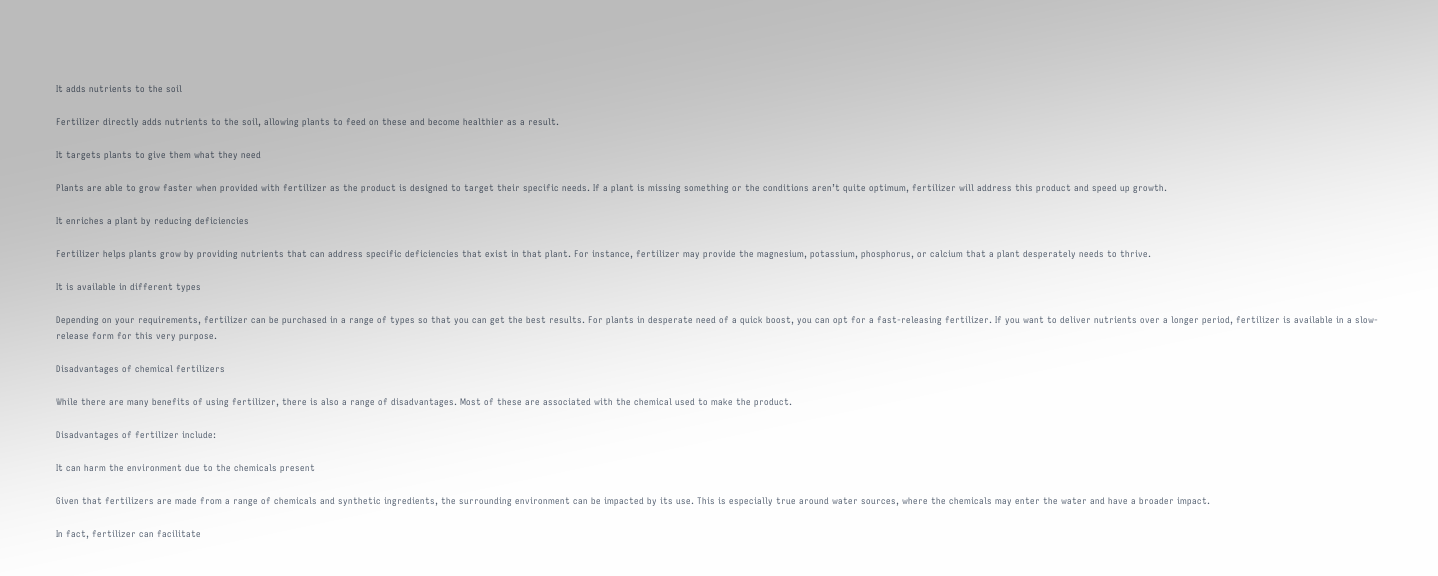It adds nutrients to the soil

Fertilizer directly adds nutrients to the soil, allowing plants to feed on these and become healthier as a result.

It targets plants to give them what they need

Plants are able to grow faster when provided with fertilizer as the product is designed to target their specific needs. If a plant is missing something or the conditions aren’t quite optimum, fertilizer will address this product and speed up growth.

It enriches a plant by reducing deficiencies

Fertilizer helps plants grow by providing nutrients that can address specific deficiencies that exist in that plant. For instance, fertilizer may provide the magnesium, potassium, phosphorus, or calcium that a plant desperately needs to thrive.

It is available in different types

Depending on your requirements, fertilizer can be purchased in a range of types so that you can get the best results. For plants in desperate need of a quick boost, you can opt for a fast-releasing fertilizer. If you want to deliver nutrients over a longer period, fertilizer is available in a slow-release form for this very purpose.

Disadvantages of chemical fertilizers

While there are many benefits of using fertilizer, there is also a range of disadvantages. Most of these are associated with the chemical used to make the product.

Disadvantages of fertilizer include:

It can harm the environment due to the chemicals present

Given that fertilizers are made from a range of chemicals and synthetic ingredients, the surrounding environment can be impacted by its use. This is especially true around water sources, where the chemicals may enter the water and have a broader impact.

In fact, fertilizer can facilitate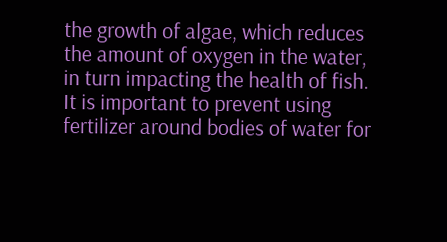the growth of algae, which reduces the amount of oxygen in the water, in turn impacting the health of fish. It is important to prevent using fertilizer around bodies of water for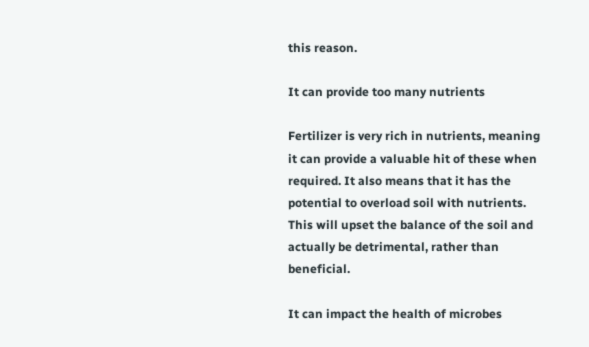this reason.

It can provide too many nutrients

Fertilizer is very rich in nutrients, meaning it can provide a valuable hit of these when required. It also means that it has the potential to overload soil with nutrients. This will upset the balance of the soil and actually be detrimental, rather than beneficial.

It can impact the health of microbes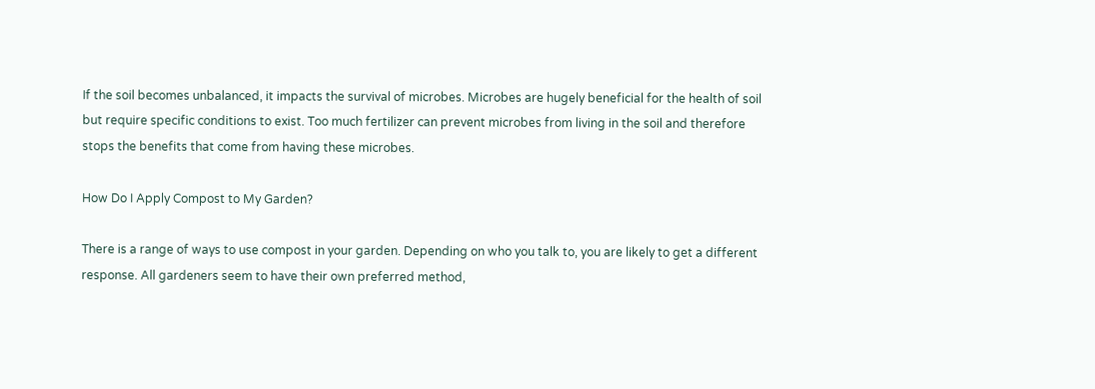If the soil becomes unbalanced, it impacts the survival of microbes. Microbes are hugely beneficial for the health of soil but require specific conditions to exist. Too much fertilizer can prevent microbes from living in the soil and therefore stops the benefits that come from having these microbes.

How Do I Apply Compost to My Garden?

There is a range of ways to use compost in your garden. Depending on who you talk to, you are likely to get a different response. All gardeners seem to have their own preferred method,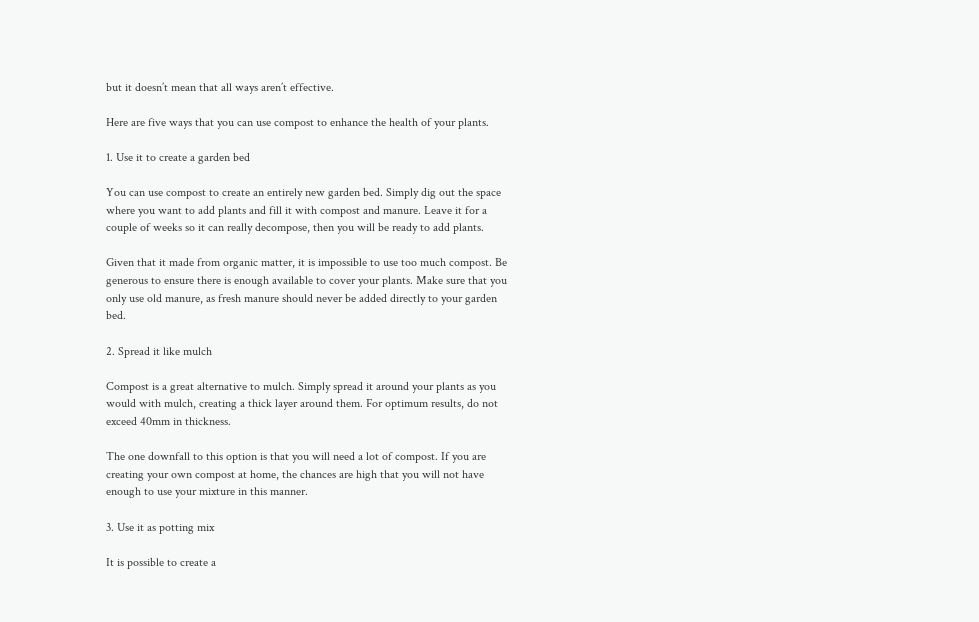but it doesn’t mean that all ways aren’t effective.

Here are five ways that you can use compost to enhance the health of your plants.

1. Use it to create a garden bed

You can use compost to create an entirely new garden bed. Simply dig out the space where you want to add plants and fill it with compost and manure. Leave it for a couple of weeks so it can really decompose, then you will be ready to add plants.

Given that it made from organic matter, it is impossible to use too much compost. Be generous to ensure there is enough available to cover your plants. Make sure that you only use old manure, as fresh manure should never be added directly to your garden bed.

2. Spread it like mulch

Compost is a great alternative to mulch. Simply spread it around your plants as you would with mulch, creating a thick layer around them. For optimum results, do not exceed 40mm in thickness.

The one downfall to this option is that you will need a lot of compost. If you are creating your own compost at home, the chances are high that you will not have enough to use your mixture in this manner.

3. Use it as potting mix

It is possible to create a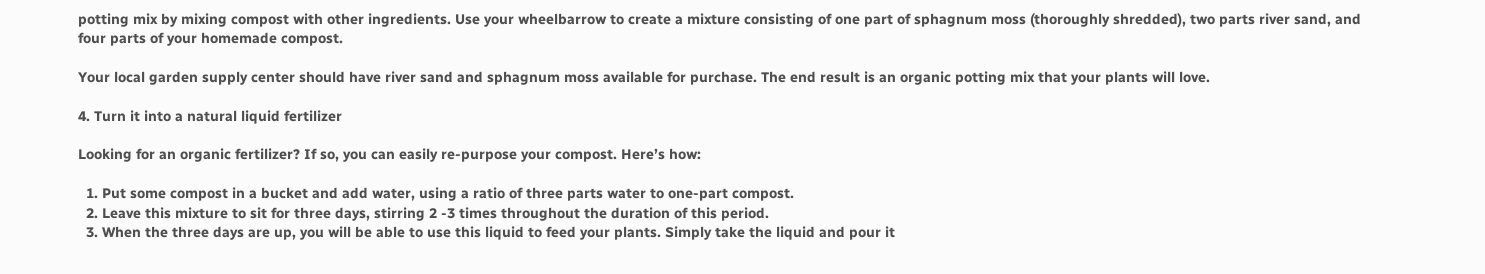potting mix by mixing compost with other ingredients. Use your wheelbarrow to create a mixture consisting of one part of sphagnum moss (thoroughly shredded), two parts river sand, and four parts of your homemade compost.

Your local garden supply center should have river sand and sphagnum moss available for purchase. The end result is an organic potting mix that your plants will love.

4. Turn it into a natural liquid fertilizer

Looking for an organic fertilizer? If so, you can easily re-purpose your compost. Here’s how:

  1. Put some compost in a bucket and add water, using a ratio of three parts water to one-part compost.
  2. Leave this mixture to sit for three days, stirring 2 -3 times throughout the duration of this period.
  3. When the three days are up, you will be able to use this liquid to feed your plants. Simply take the liquid and pour it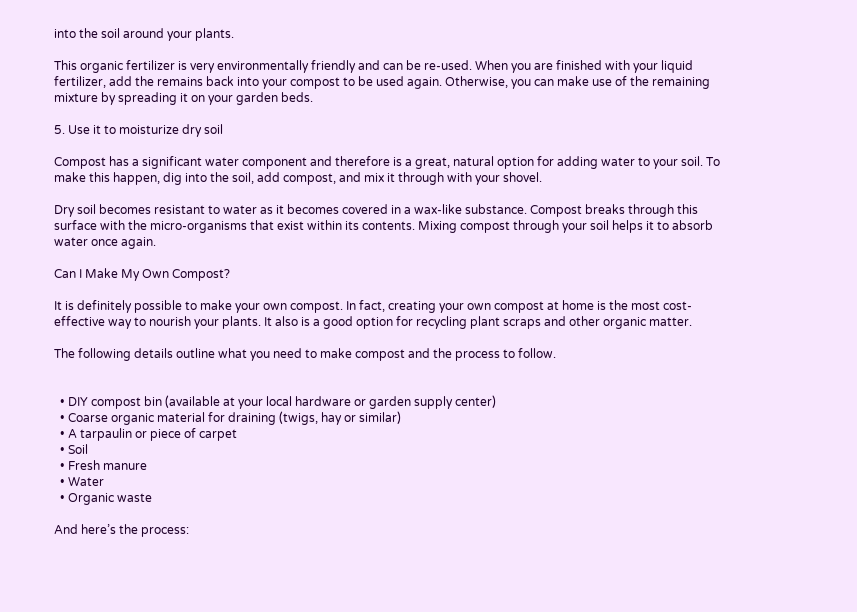into the soil around your plants.

This organic fertilizer is very environmentally friendly and can be re-used. When you are finished with your liquid fertilizer, add the remains back into your compost to be used again. Otherwise, you can make use of the remaining mixture by spreading it on your garden beds.

5. Use it to moisturize dry soil

Compost has a significant water component and therefore is a great, natural option for adding water to your soil. To make this happen, dig into the soil, add compost, and mix it through with your shovel.

Dry soil becomes resistant to water as it becomes covered in a wax-like substance. Compost breaks through this surface with the micro-organisms that exist within its contents. Mixing compost through your soil helps it to absorb water once again.

Can I Make My Own Compost?

It is definitely possible to make your own compost. In fact, creating your own compost at home is the most cost-effective way to nourish your plants. It also is a good option for recycling plant scraps and other organic matter.

The following details outline what you need to make compost and the process to follow.


  • DIY compost bin (available at your local hardware or garden supply center)
  • Coarse organic material for draining (twigs, hay or similar)
  • A tarpaulin or piece of carpet
  • Soil
  • Fresh manure
  • Water
  • Organic waste

And here’s the process: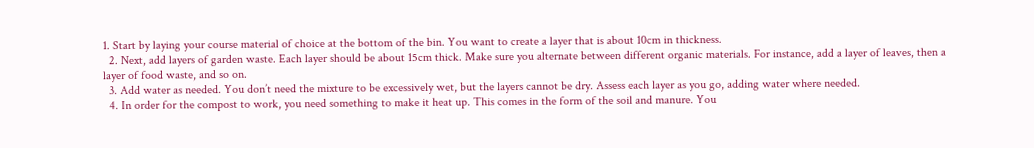1. Start by laying your course material of choice at the bottom of the bin. You want to create a layer that is about 10cm in thickness.
  2. Next, add layers of garden waste. Each layer should be about 15cm thick. Make sure you alternate between different organic materials. For instance, add a layer of leaves, then a layer of food waste, and so on.
  3. Add water as needed. You don’t need the mixture to be excessively wet, but the layers cannot be dry. Assess each layer as you go, adding water where needed.
  4. In order for the compost to work, you need something to make it heat up. This comes in the form of the soil and manure. You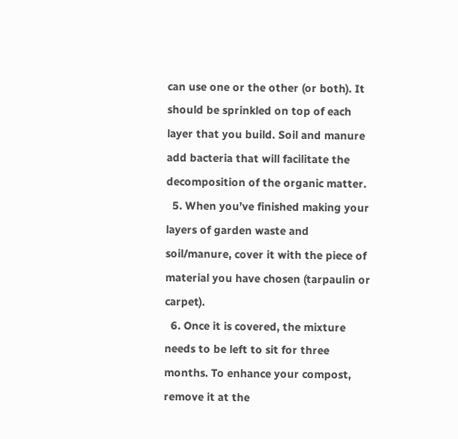can use one or the other (or both). It should be sprinkled on top of each layer that you build. Soil and manure add bacteria that will facilitate the decomposition of the organic matter.
  5. When you’ve finished making your layers of garden waste and soil/manure, cover it with the piece of material you have chosen (tarpaulin or carpet).
  6. Once it is covered, the mixture needs to be left to sit for three months. To enhance your compost, remove it at the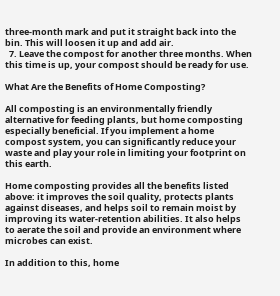three-month mark and put it straight back into the bin. This will loosen it up and add air.
  7. Leave the compost for another three months. When this time is up, your compost should be ready for use.

What Are the Benefits of Home Composting?

All composting is an environmentally friendly alternative for feeding plants, but home composting especially beneficial. If you implement a home compost system, you can significantly reduce your waste and play your role in limiting your footprint on this earth.

Home composting provides all the benefits listed above: it improves the soil quality, protects plants against diseases, and helps soil to remain moist by improving its water-retention abilities. It also helps to aerate the soil and provide an environment where microbes can exist.

In addition to this, home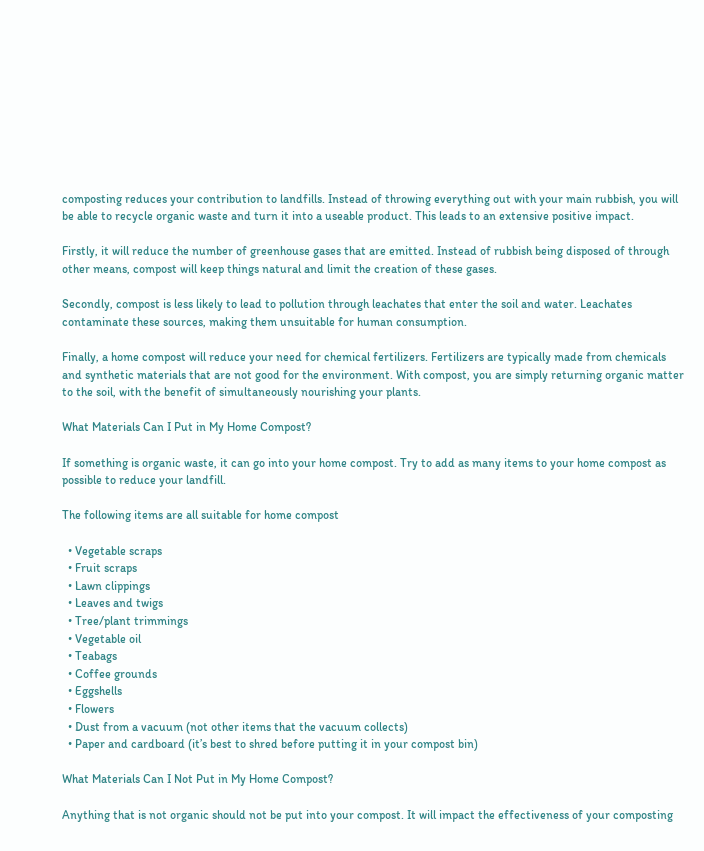composting reduces your contribution to landfills. Instead of throwing everything out with your main rubbish, you will be able to recycle organic waste and turn it into a useable product. This leads to an extensive positive impact.

Firstly, it will reduce the number of greenhouse gases that are emitted. Instead of rubbish being disposed of through other means, compost will keep things natural and limit the creation of these gases.

Secondly, compost is less likely to lead to pollution through leachates that enter the soil and water. Leachates contaminate these sources, making them unsuitable for human consumption.

Finally, a home compost will reduce your need for chemical fertilizers. Fertilizers are typically made from chemicals and synthetic materials that are not good for the environment. With compost, you are simply returning organic matter to the soil, with the benefit of simultaneously nourishing your plants.

What Materials Can I Put in My Home Compost?

If something is organic waste, it can go into your home compost. Try to add as many items to your home compost as possible to reduce your landfill.

The following items are all suitable for home compost

  • Vegetable scraps
  • Fruit scraps
  • Lawn clippings
  • Leaves and twigs
  • Tree/plant trimmings
  • Vegetable oil
  • Teabags
  • Coffee grounds
  • Eggshells
  • Flowers
  • Dust from a vacuum (not other items that the vacuum collects)
  • Paper and cardboard (it’s best to shred before putting it in your compost bin)

What Materials Can I Not Put in My Home Compost?

Anything that is not organic should not be put into your compost. It will impact the effectiveness of your composting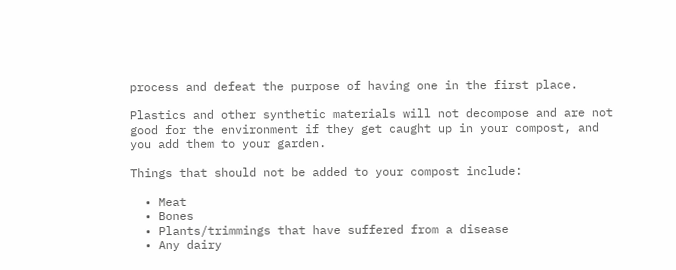process and defeat the purpose of having one in the first place.

Plastics and other synthetic materials will not decompose and are not good for the environment if they get caught up in your compost, and you add them to your garden.

Things that should not be added to your compost include:

  • Meat
  • Bones
  • Plants/trimmings that have suffered from a disease
  • Any dairy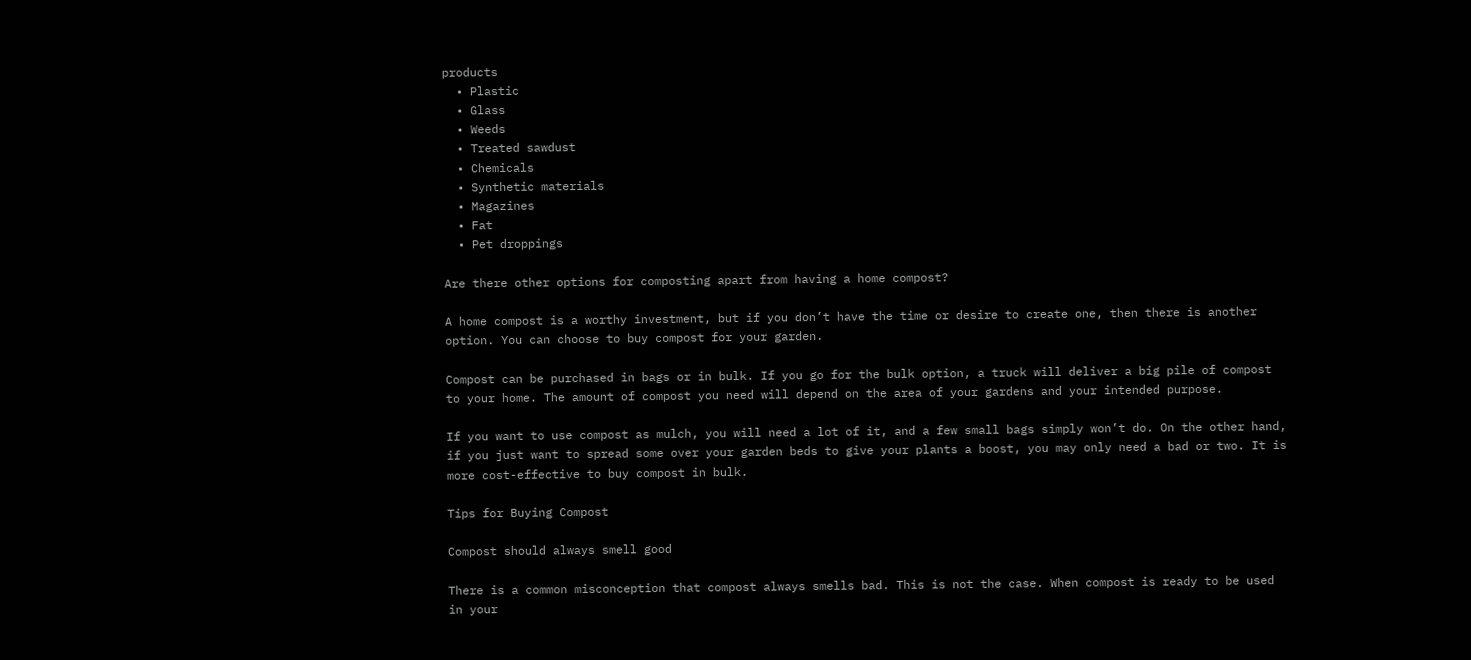products
  • Plastic
  • Glass
  • Weeds
  • Treated sawdust
  • Chemicals
  • Synthetic materials
  • Magazines
  • Fat
  • Pet droppings

Are there other options for composting apart from having a home compost?

A home compost is a worthy investment, but if you don’t have the time or desire to create one, then there is another option. You can choose to buy compost for your garden.

Compost can be purchased in bags or in bulk. If you go for the bulk option, a truck will deliver a big pile of compost to your home. The amount of compost you need will depend on the area of your gardens and your intended purpose.

If you want to use compost as mulch, you will need a lot of it, and a few small bags simply won’t do. On the other hand, if you just want to spread some over your garden beds to give your plants a boost, you may only need a bad or two. It is more cost-effective to buy compost in bulk.

Tips for Buying Compost

Compost should always smell good

There is a common misconception that compost always smells bad. This is not the case. When compost is ready to be used in your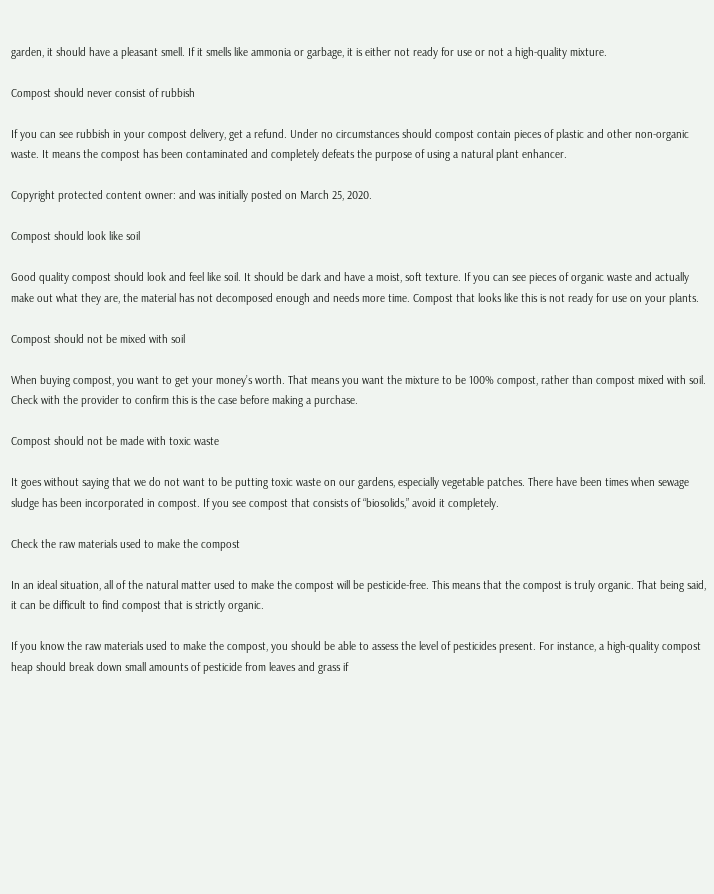garden, it should have a pleasant smell. If it smells like ammonia or garbage, it is either not ready for use or not a high-quality mixture.

Compost should never consist of rubbish

If you can see rubbish in your compost delivery, get a refund. Under no circumstances should compost contain pieces of plastic and other non-organic waste. It means the compost has been contaminated and completely defeats the purpose of using a natural plant enhancer.

Copyright protected content owner: and was initially posted on March 25, 2020.

Compost should look like soil

Good quality compost should look and feel like soil. It should be dark and have a moist, soft texture. If you can see pieces of organic waste and actually make out what they are, the material has not decomposed enough and needs more time. Compost that looks like this is not ready for use on your plants.

Compost should not be mixed with soil

When buying compost, you want to get your money’s worth. That means you want the mixture to be 100% compost, rather than compost mixed with soil. Check with the provider to confirm this is the case before making a purchase.

Compost should not be made with toxic waste

It goes without saying that we do not want to be putting toxic waste on our gardens, especially vegetable patches. There have been times when sewage sludge has been incorporated in compost. If you see compost that consists of “biosolids,” avoid it completely.

Check the raw materials used to make the compost

In an ideal situation, all of the natural matter used to make the compost will be pesticide-free. This means that the compost is truly organic. That being said, it can be difficult to find compost that is strictly organic.

If you know the raw materials used to make the compost, you should be able to assess the level of pesticides present. For instance, a high-quality compost heap should break down small amounts of pesticide from leaves and grass if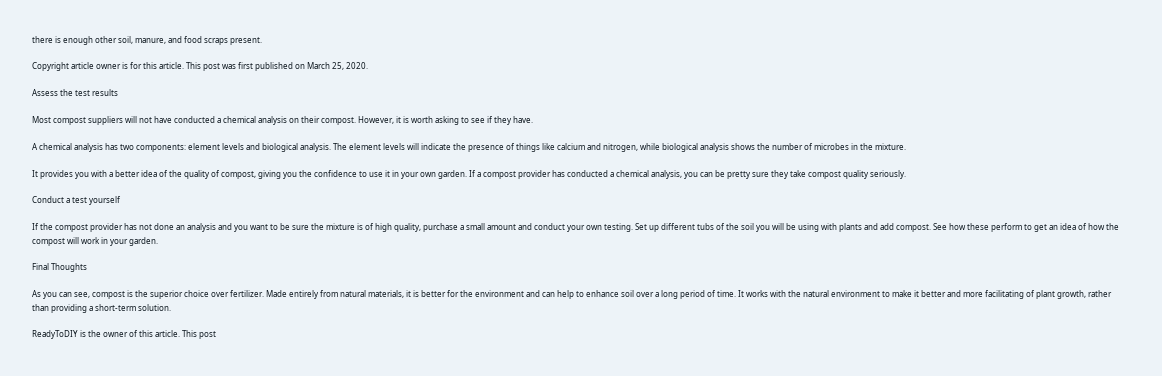there is enough other soil, manure, and food scraps present.

Copyright article owner is for this article. This post was first published on March 25, 2020.

Assess the test results

Most compost suppliers will not have conducted a chemical analysis on their compost. However, it is worth asking to see if they have.

A chemical analysis has two components: element levels and biological analysis. The element levels will indicate the presence of things like calcium and nitrogen, while biological analysis shows the number of microbes in the mixture.

It provides you with a better idea of the quality of compost, giving you the confidence to use it in your own garden. If a compost provider has conducted a chemical analysis, you can be pretty sure they take compost quality seriously.

Conduct a test yourself

If the compost provider has not done an analysis and you want to be sure the mixture is of high quality, purchase a small amount and conduct your own testing. Set up different tubs of the soil you will be using with plants and add compost. See how these perform to get an idea of how the compost will work in your garden.

Final Thoughts

As you can see, compost is the superior choice over fertilizer. Made entirely from natural materials, it is better for the environment and can help to enhance soil over a long period of time. It works with the natural environment to make it better and more facilitating of plant growth, rather than providing a short-term solution.

ReadyToDIY is the owner of this article. This post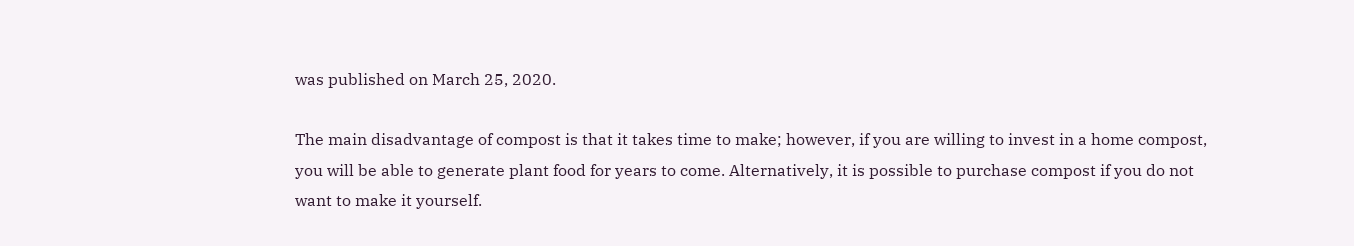was published on March 25, 2020.

The main disadvantage of compost is that it takes time to make; however, if you are willing to invest in a home compost, you will be able to generate plant food for years to come. Alternatively, it is possible to purchase compost if you do not want to make it yourself.